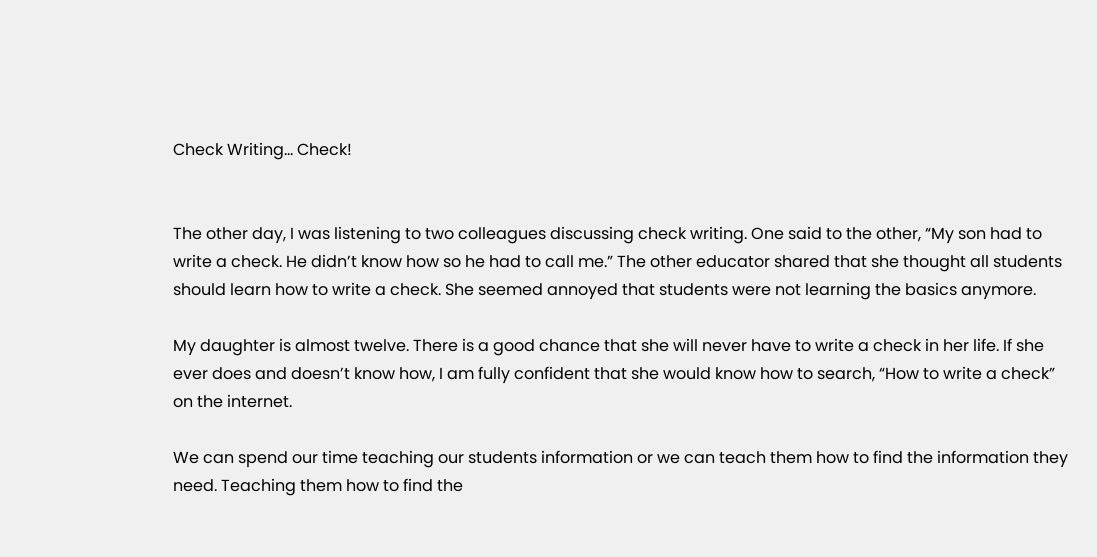Check Writing… Check!


The other day, I was listening to two colleagues discussing check writing. One said to the other, “My son had to write a check. He didn’t know how so he had to call me.” The other educator shared that she thought all students should learn how to write a check. She seemed annoyed that students were not learning the basics anymore.

My daughter is almost twelve. There is a good chance that she will never have to write a check in her life. If she ever does and doesn’t know how, I am fully confident that she would know how to search, “How to write a check” on the internet.

We can spend our time teaching our students information or we can teach them how to find the information they need. Teaching them how to find the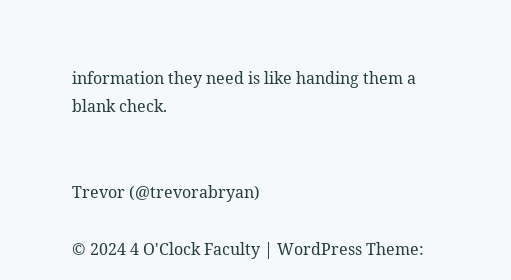information they need is like handing them a blank check.


Trevor (@trevorabryan)

© 2024 4 O'Clock Faculty | WordPress Theme: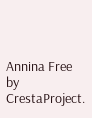Annina Free by CrestaProject.